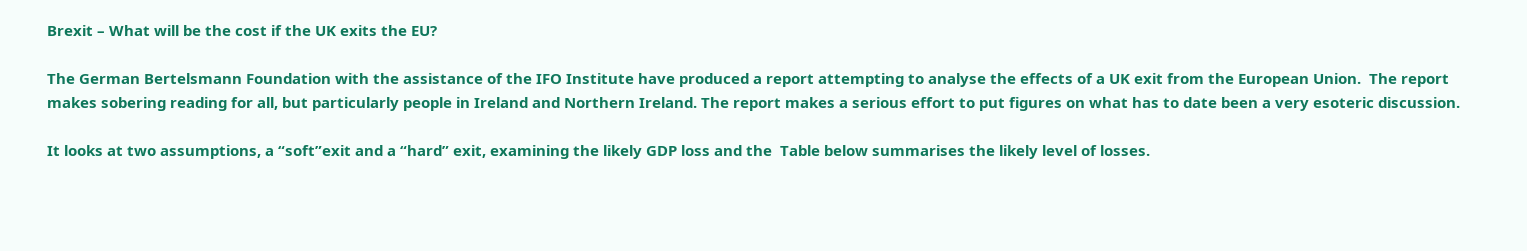Brexit – What will be the cost if the UK exits the EU?

The German Bertelsmann Foundation with the assistance of the IFO Institute have produced a report attempting to analyse the effects of a UK exit from the European Union.  The report makes sobering reading for all, but particularly people in Ireland and Northern Ireland. The report makes a serious effort to put figures on what has to date been a very esoteric discussion.

It looks at two assumptions, a “soft”exit and a “hard” exit, examining the likely GDP loss and the  Table below summarises the likely level of losses.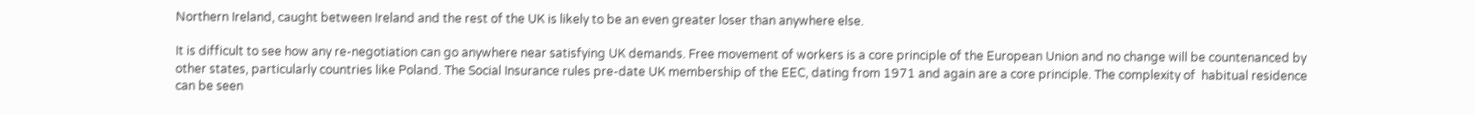Northern Ireland, caught between Ireland and the rest of the UK is likely to be an even greater loser than anywhere else.

It is difficult to see how any re-negotiation can go anywhere near satisfying UK demands. Free movement of workers is a core principle of the European Union and no change will be countenanced by other states, particularly countries like Poland. The Social Insurance rules pre-date UK membership of the EEC, dating from 1971 and again are a core principle. The complexity of  habitual residence can be seen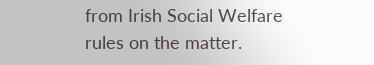from Irish Social Welfare rules on the matter.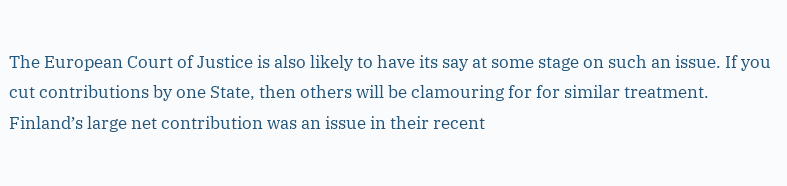The European Court of Justice is also likely to have its say at some stage on such an issue. If you cut contributions by one State, then others will be clamouring for for similar treatment. Finland’s large net contribution was an issue in their recent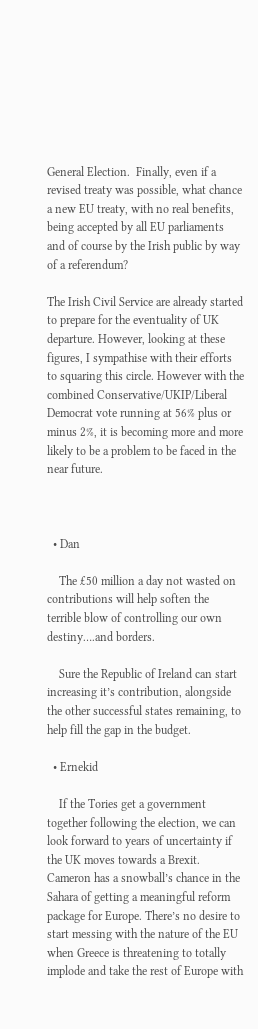General Election.  Finally, even if a revised treaty was possible, what chance a new EU treaty, with no real benefits, being accepted by all EU parliaments and of course by the Irish public by way of a referendum?

The Irish Civil Service are already started to prepare for the eventuality of UK departure. However, looking at these figures, I sympathise with their efforts to squaring this circle. However with the combined Conservative/UKIP/Liberal Democrat vote running at 56% plus or minus 2%, it is becoming more and more likely to be a problem to be faced in the near future.



  • Dan

    The £50 million a day not wasted on contributions will help soften the terrible blow of controlling our own destiny….and borders.

    Sure the Republic of Ireland can start increasing it’s contribution, alongside the other successful states remaining, to help fill the gap in the budget.

  • Ernekid

    If the Tories get a government together following the election, we can look forward to years of uncertainty if the UK moves towards a Brexit. Cameron has a snowball’s chance in the Sahara of getting a meaningful reform package for Europe. There’s no desire to start messing with the nature of the EU when Greece is threatening to totally implode and take the rest of Europe with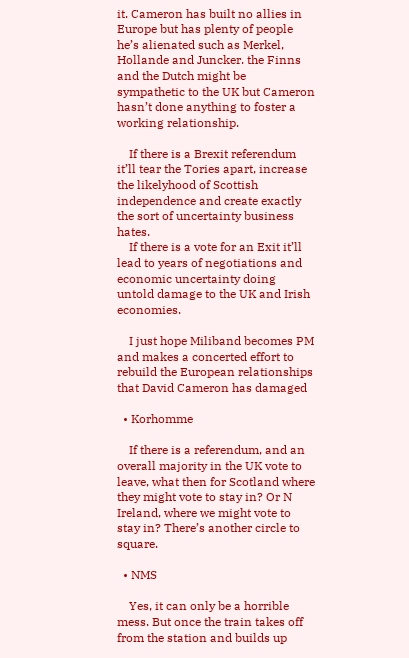it. Cameron has built no allies in Europe but has plenty of people he’s alienated such as Merkel, Hollande and Juncker. the Finns and the Dutch might be sympathetic to the UK but Cameron hasn’t done anything to foster a working relationship.

    If there is a Brexit referendum it’ll tear the Tories apart, increase the likelyhood of Scottish independence and create exactly the sort of uncertainty business hates.
    If there is a vote for an Exit it’ll lead to years of negotiations and economic uncertainty doing untold damage to the UK and Irish economies.

    I just hope Miliband becomes PM and makes a concerted effort to rebuild the European relationships that David Cameron has damaged

  • Korhomme

    If there is a referendum, and an overall majority in the UK vote to leave, what then for Scotland where they might vote to stay in? Or N Ireland, where we might vote to stay in? There’s another circle to square.

  • NMS

    Yes, it can only be a horrible mess. But once the train takes off from the station and builds up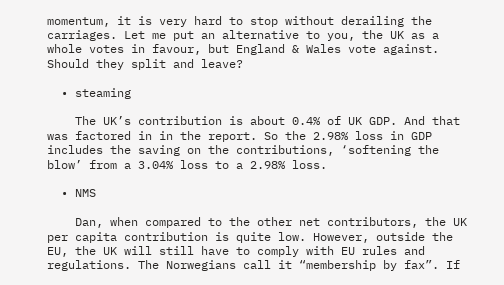momentum, it is very hard to stop without derailing the carriages. Let me put an alternative to you, the UK as a whole votes in favour, but England & Wales vote against. Should they split and leave?

  • steaming

    The UK’s contribution is about 0.4% of UK GDP. And that was factored in in the report. So the 2.98% loss in GDP includes the saving on the contributions, ‘softening the blow’ from a 3.04% loss to a 2.98% loss.

  • NMS

    Dan, when compared to the other net contributors, the UK per capita contribution is quite low. However, outside the EU, the UK will still have to comply with EU rules and regulations. The Norwegians call it “membership by fax”. If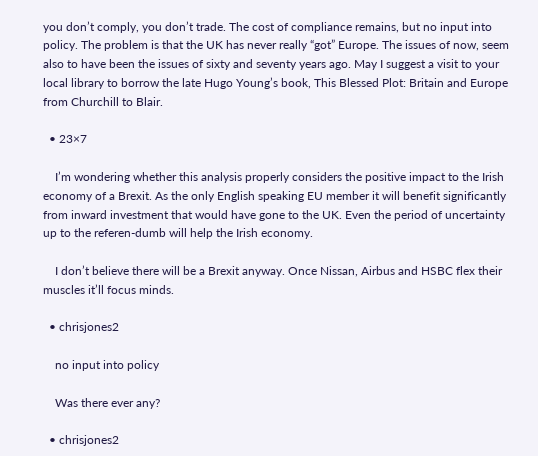you don’t comply, you don’t trade. The cost of compliance remains, but no input into policy. The problem is that the UK has never really “got” Europe. The issues of now, seem also to have been the issues of sixty and seventy years ago. May I suggest a visit to your local library to borrow the late Hugo Young’s book, This Blessed Plot: Britain and Europe from Churchill to Blair.

  • 23×7

    I’m wondering whether this analysis properly considers the positive impact to the Irish economy of a Brexit. As the only English speaking EU member it will benefit significantly from inward investment that would have gone to the UK. Even the period of uncertainty up to the referen-dumb will help the Irish economy.

    I don’t believe there will be a Brexit anyway. Once Nissan, Airbus and HSBC flex their muscles it’ll focus minds.

  • chrisjones2

    no input into policy

    Was there ever any?

  • chrisjones2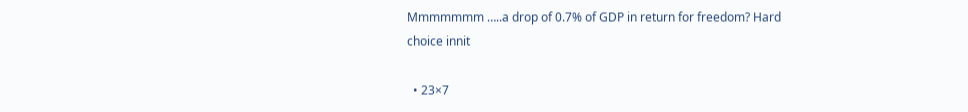Mmmmmmm …..a drop of 0.7% of GDP in return for freedom? Hard choice innit

  • 23×7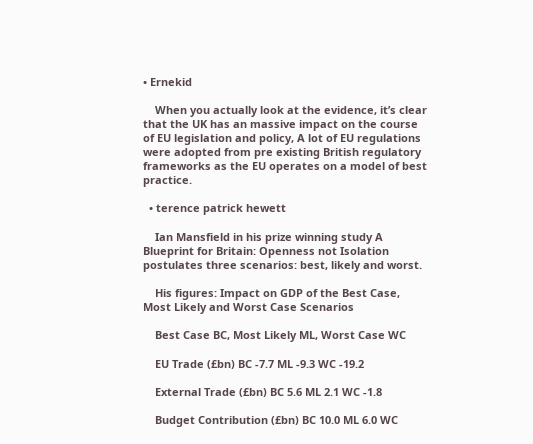• Ernekid

    When you actually look at the evidence, it’s clear that the UK has an massive impact on the course of EU legislation and policy, A lot of EU regulations were adopted from pre existing British regulatory frameworks as the EU operates on a model of best practice.

  • terence patrick hewett

    Ian Mansfield in his prize winning study A Blueprint for Britain: Openness not Isolation postulates three scenarios: best, likely and worst.

    His figures: Impact on GDP of the Best Case, Most Likely and Worst Case Scenarios

    Best Case BC, Most Likely ML, Worst Case WC

    EU Trade (£bn) BC -7.7 ML -9.3 WC -19.2

    External Trade (£bn) BC 5.6 ML 2.1 WC -1.8

    Budget Contribution (£bn) BC 10.0 ML 6.0 WC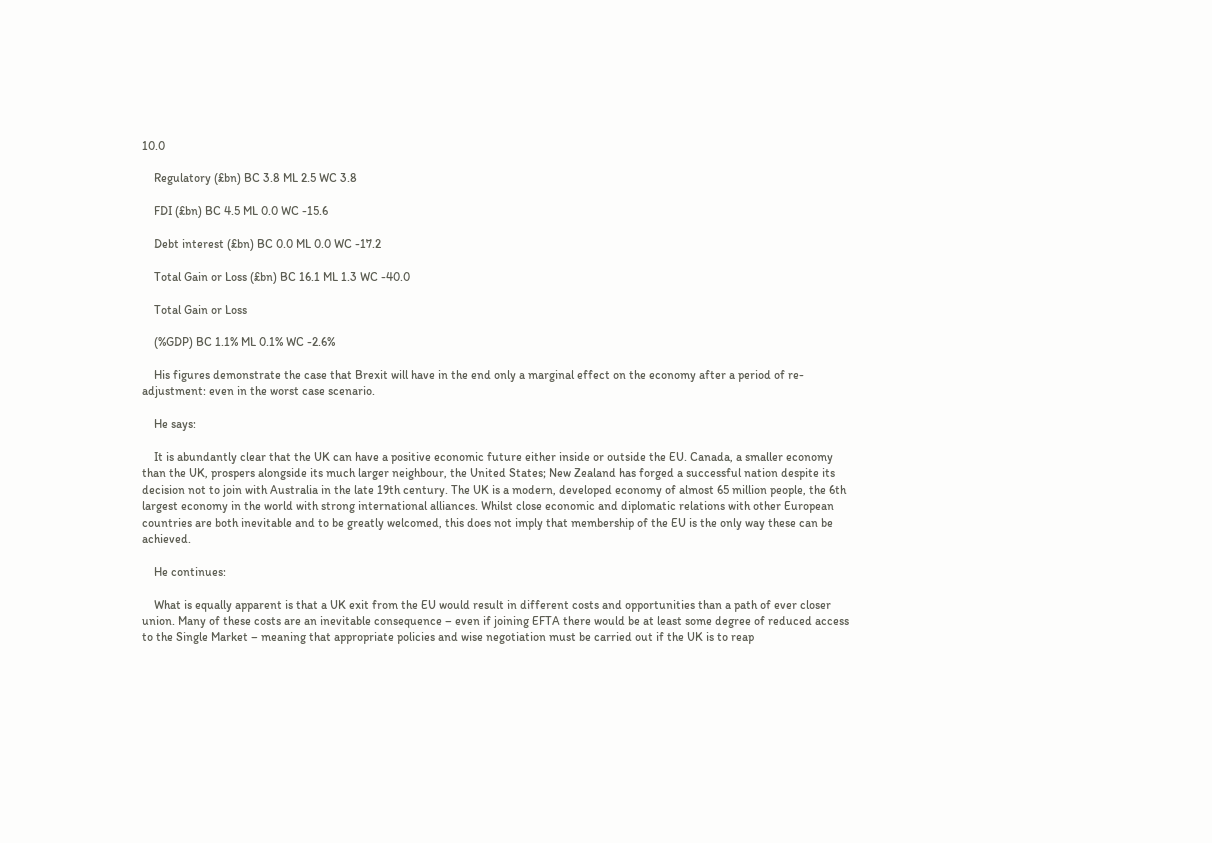10.0

    Regulatory (£bn) BC 3.8 ML 2.5 WC 3.8

    FDI (£bn) BC 4.5 ML 0.0 WC -15.6

    Debt interest (£bn) BC 0.0 ML 0.0 WC -17.2

    Total Gain or Loss (£bn) BC 16.1 ML 1.3 WC -40.0

    Total Gain or Loss

    (%GDP) BC 1.1% ML 0.1% WC -2.6%

    His figures demonstrate the case that Brexit will have in the end only a marginal effect on the economy after a period of re-adjustment: even in the worst case scenario.

    He says:

    It is abundantly clear that the UK can have a positive economic future either inside or outside the EU. Canada, a smaller economy than the UK, prospers alongside its much larger neighbour, the United States; New Zealand has forged a successful nation despite its decision not to join with Australia in the late 19th century. The UK is a modern, developed economy of almost 65 million people, the 6th largest economy in the world with strong international alliances. Whilst close economic and diplomatic relations with other European countries are both inevitable and to be greatly welcomed, this does not imply that membership of the EU is the only way these can be achieved.

    He continues:

    What is equally apparent is that a UK exit from the EU would result in different costs and opportunities than a path of ever closer union. Many of these costs are an inevitable consequence – even if joining EFTA there would be at least some degree of reduced access to the Single Market – meaning that appropriate policies and wise negotiation must be carried out if the UK is to reap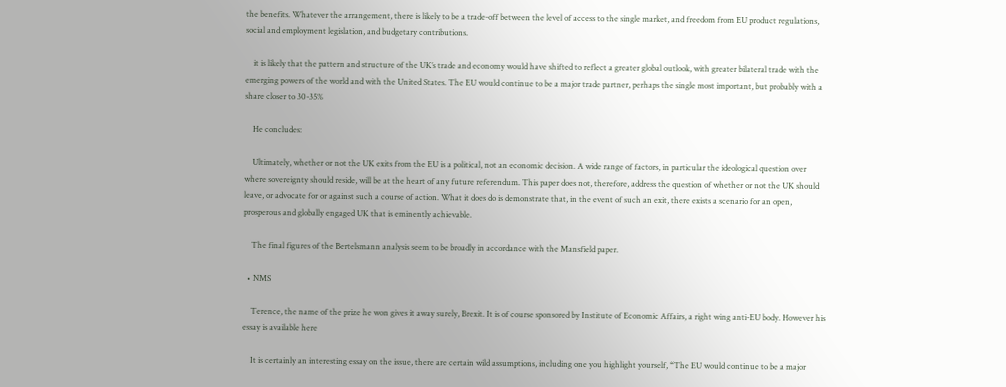the benefits. Whatever the arrangement, there is likely to be a trade-off between the level of access to the single market, and freedom from EU product regulations, social and employment legislation, and budgetary contributions.

    it is likely that the pattern and structure of the UK’s trade and economy would have shifted to reflect a greater global outlook, with greater bilateral trade with the emerging powers of the world and with the United States. The EU would continue to be a major trade partner, perhaps the single most important, but probably with a share closer to 30-35%

    He concludes:

    Ultimately, whether or not the UK exits from the EU is a political, not an economic decision. A wide range of factors, in particular the ideological question over where sovereignty should reside, will be at the heart of any future referendum. This paper does not, therefore, address the question of whether or not the UK should leave, or advocate for or against such a course of action. What it does do is demonstrate that, in the event of such an exit, there exists a scenario for an open, prosperous and globally engaged UK that is eminently achievable.

    The final figures of the Bertelsmann analysis seem to be broadly in accordance with the Mansfield paper.

  • NMS

    Terence, the name of the prize he won gives it away surely, Brexit. It is of course sponsored by Institute of Economic Affairs, a right wing anti-EU body. However his essay is available here

    It is certainly an interesting essay on the issue, there are certain wild assumptions, including one you highlight yourself, “The EU would continue to be a major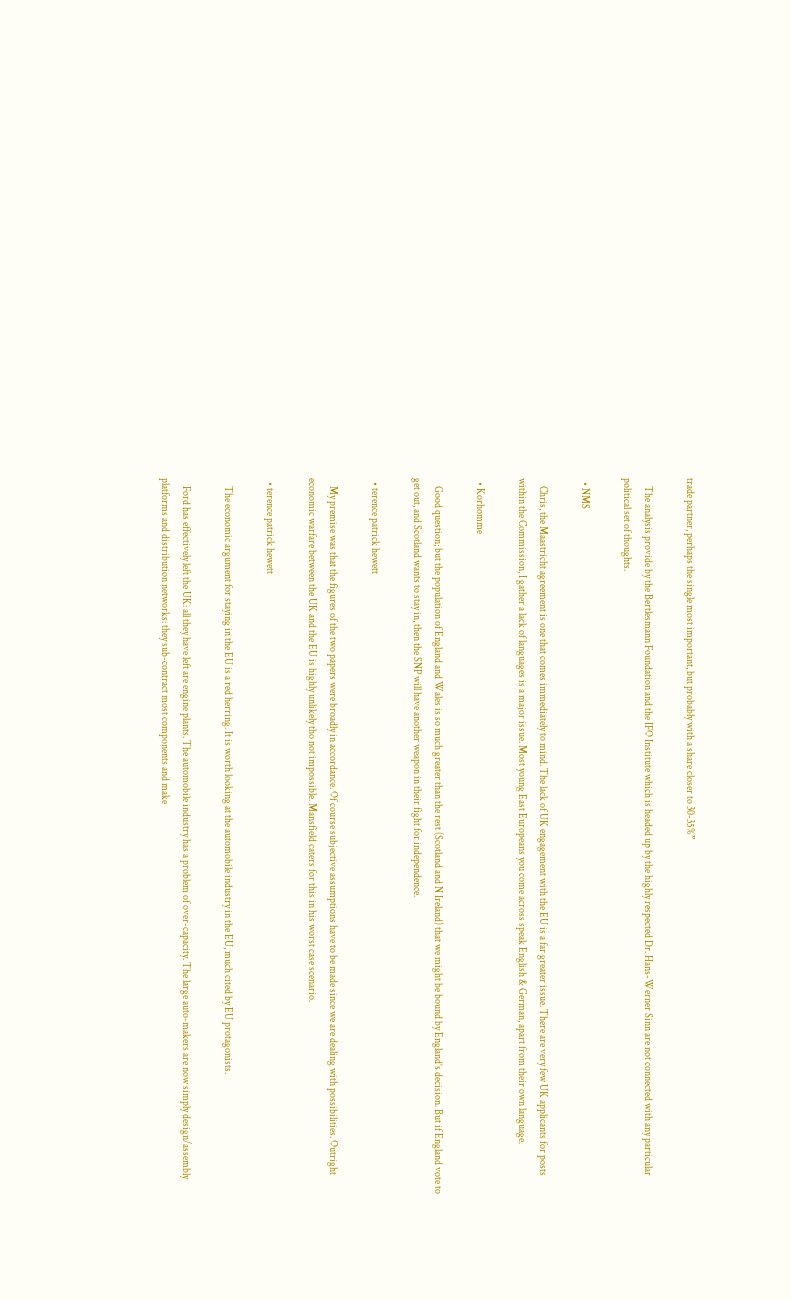trade partner, perhaps the single most important, but probably with a share closer to 30-35%”

    The analysis provide by the Bertlesmann Foundation and the IFO Institute which is headed up by the highly respected Dr. Hans-Werner Sinn are not connected with any particular political set of thoughts.

  • NMS

    Chris, the Maastricht agreement is one that comes immediately to mind. The lack of UK engagement with the EU is a far greater issue. There are very few UK applicants for posts within the Commission, I gather a lack of languages is a major issue. Most young East Europeans you come across speak English & German, apart from their own language.

  • Korhomme

    Good question; but the population of England and Wales is so much greater than the rest (Scotland and N Ireland) that we might be bound by England’s decision. But if England vote to get out, and Scotland wants to stay in, then the SNP will have another weapon in their fight for independence.

  • terence patrick hewett

    My premise was that the figures of the two papers were broadly in accordance. Of course subjective assumptions have to be made since we are dealing with possibilities. Outright economic warfare between the UK and the EU is highly unlikely tho not impossible. Mansfield caters for this in his worst case scenario.

  • terence patrick hewett

    The economic argument for staying in the EU is a red herring. It is worth looking at the automobile industry in the EU, much cited by EU protagonists.

    Ford has effectively left the UK: all they have left are engine plants. The automobile industry has a problem of over-capacity. The large auto-makers are now simply design/assembly platforms and distribution networks: they sub-contract most components and make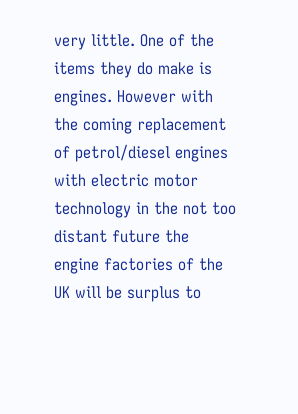very little. One of the items they do make is engines. However with the coming replacement of petrol/diesel engines with electric motor technology in the not too distant future the engine factories of the UK will be surplus to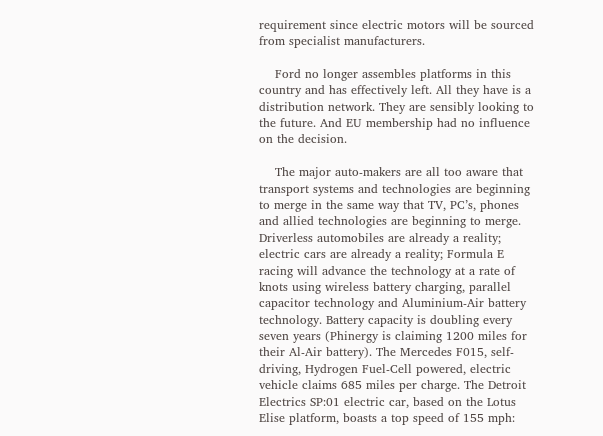requirement since electric motors will be sourced from specialist manufacturers.

    Ford no longer assembles platforms in this country and has effectively left. All they have is a distribution network. They are sensibly looking to the future. And EU membership had no influence on the decision.

    The major auto-makers are all too aware that transport systems and technologies are beginning to merge in the same way that TV, PC’s, phones and allied technologies are beginning to merge. Driverless automobiles are already a reality; electric cars are already a reality; Formula E racing will advance the technology at a rate of knots using wireless battery charging, parallel capacitor technology and Aluminium-Air battery technology. Battery capacity is doubling every seven years (Phinergy is claiming 1200 miles for their Al-Air battery). The Mercedes F015, self-driving, Hydrogen Fuel-Cell powered, electric vehicle claims 685 miles per charge. The Detroit Electrics SP:01 electric car, based on the Lotus Elise platform, boasts a top speed of 155 mph: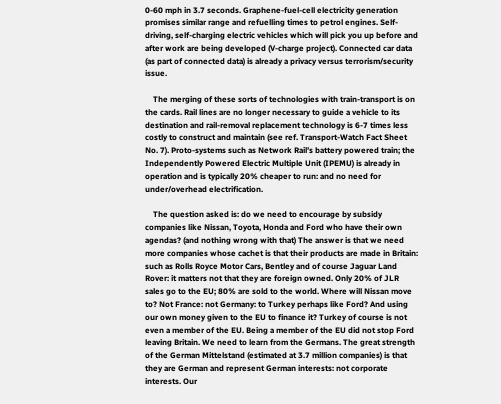0-60 mph in 3.7 seconds. Graphene-fuel-cell electricity generation promises similar range and refuelling times to petrol engines. Self-driving, self-charging electric vehicles which will pick you up before and after work are being developed (V-charge project). Connected car data (as part of connected data) is already a privacy versus terrorism/security issue.

    The merging of these sorts of technologies with train-transport is on the cards. Rail lines are no longer necessary to guide a vehicle to its destination and rail-removal replacement technology is 6-7 times less costly to construct and maintain (see ref. Transport-Watch Fact Sheet No. 7). Proto-systems such as Network Rail’s battery powered train; the Independently Powered Electric Multiple Unit (IPEMU) is already in operation and is typically 20% cheaper to run: and no need for under/overhead electrification.

    The question asked is: do we need to encourage by subsidy companies like Nissan, Toyota, Honda and Ford who have their own agendas? (and nothing wrong with that) The answer is that we need more companies whose cachet is that their products are made in Britain: such as Rolls Royce Motor Cars, Bentley and of course Jaguar Land Rover: it matters not that they are foreign owned. Only 20% of JLR sales go to the EU; 80% are sold to the world. Where will Nissan move to? Not France: not Germany: to Turkey perhaps like Ford? And using our own money given to the EU to finance it? Turkey of course is not even a member of the EU. Being a member of the EU did not stop Ford leaving Britain. We need to learn from the Germans. The great strength of the German Mittelstand (estimated at 3.7 million companies) is that they are German and represent German interests: not corporate interests. Our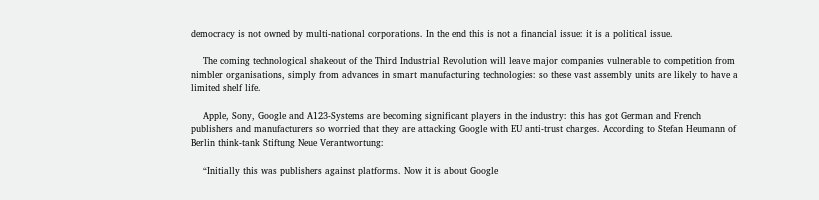democracy is not owned by multi-national corporations. In the end this is not a financial issue: it is a political issue.

    The coming technological shakeout of the Third Industrial Revolution will leave major companies vulnerable to competition from nimbler organisations, simply from advances in smart manufacturing technologies: so these vast assembly units are likely to have a limited shelf life.

    Apple, Sony, Google and A123-Systems are becoming significant players in the industry: this has got German and French publishers and manufacturers so worried that they are attacking Google with EU anti-trust charges. According to Stefan Heumann of Berlin think-tank Stiftung Neue Verantwortung:

    “Initially this was publishers against platforms. Now it is about Google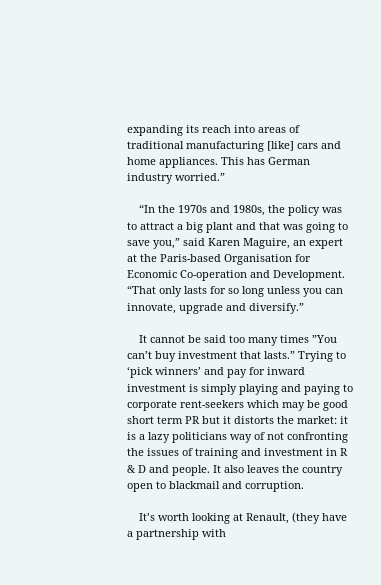expanding its reach into areas of traditional manufacturing [like] cars and home appliances. This has German industry worried.”

    “In the 1970s and 1980s, the policy was to attract a big plant and that was going to save you,” said Karen Maguire, an expert at the Paris-based Organisation for Economic Co-operation and Development. “That only lasts for so long unless you can innovate, upgrade and diversify.”

    It cannot be said too many times ”You can’t buy investment that lasts.” Trying to ‘pick winners’ and pay for inward investment is simply playing and paying to corporate rent-seekers which may be good short term PR but it distorts the market: it is a lazy politicians way of not confronting the issues of training and investment in R & D and people. It also leaves the country open to blackmail and corruption.

    It’s worth looking at Renault, (they have a partnership with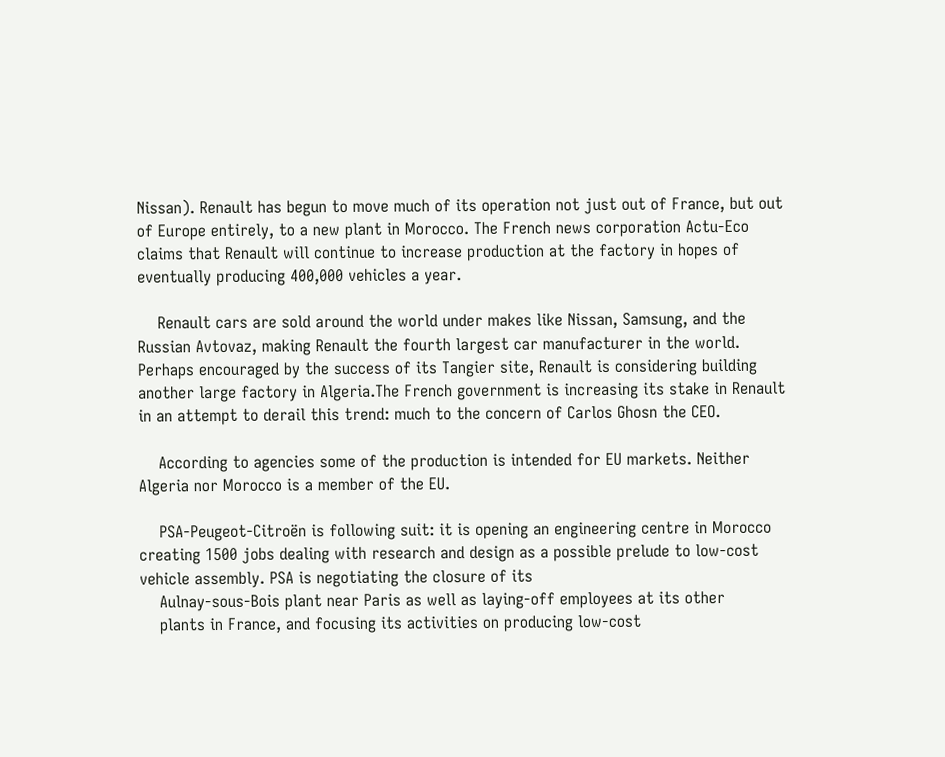Nissan). Renault has begun to move much of its operation not just out of France, but out of Europe entirely, to a new plant in Morocco. The French news corporation Actu-Eco claims that Renault will continue to increase production at the factory in hopes of eventually producing 400,000 vehicles a year.

    Renault cars are sold around the world under makes like Nissan, Samsung, and the Russian Avtovaz, making Renault the fourth largest car manufacturer in the world. Perhaps encouraged by the success of its Tangier site, Renault is considering building another large factory in Algeria.The French government is increasing its stake in Renault in an attempt to derail this trend: much to the concern of Carlos Ghosn the CEO.

    According to agencies some of the production is intended for EU markets. Neither Algeria nor Morocco is a member of the EU.

    PSA-Peugeot-Citroën is following suit: it is opening an engineering centre in Morocco creating 1500 jobs dealing with research and design as a possible prelude to low-cost vehicle assembly. PSA is negotiating the closure of its
    Aulnay-sous-Bois plant near Paris as well as laying-off employees at its other
    plants in France, and focusing its activities on producing low-cost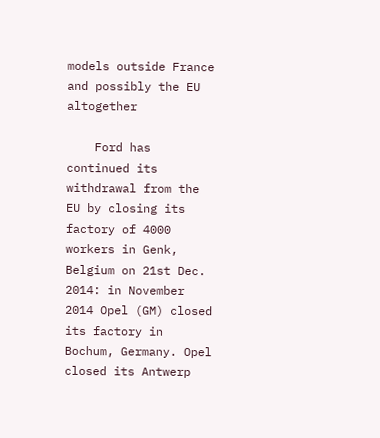models outside France and possibly the EU altogether

    Ford has continued its withdrawal from the EU by closing its factory of 4000 workers in Genk, Belgium on 21st Dec. 2014: in November 2014 Opel (GM) closed its factory in Bochum, Germany. Opel closed its Antwerp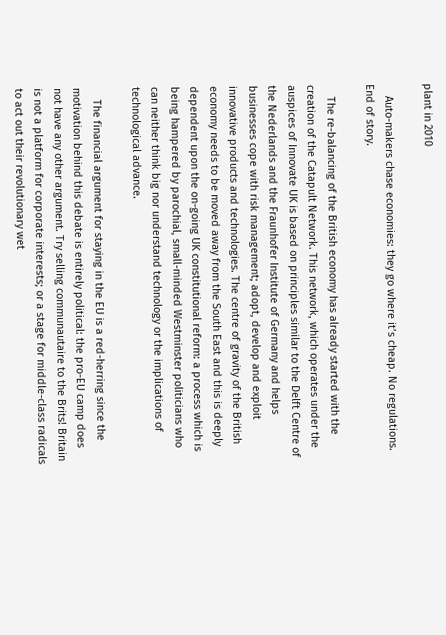plant in 2010

    Auto-makers chase economies: they go where it’s cheap. No regulations. End of story.

    The re-balancing of the British economy has already started with the creation of the Catapult Network. This network, which operates under the auspices of Innovate UK is based on principles similar to the Delft Centre of the Nederlands and the Fraunhofer Institute of Germany and helps businesses cope with risk management; adopt, develop and exploit innovative products and technologies. The centre of gravity of the British economy needs to be moved away from the South East and this is deeply dependent upon the on-going UK constitutional reform: a process which is being hampered by parochial, small-minded Westminster politicians who can neither think big nor understand technology or the implications of technological advance.

    The financial argument for staying in the EU is a red-herring since the motivation behind this debate is entirely political: the pro-EU camp does not have any other argument. Try selling communautaire to the Brits! Britain is not a platform for corporate interests; or a stage for middle-class radicals to act out their revolutionary wet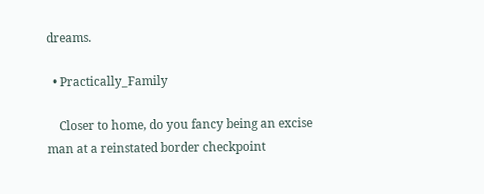dreams.

  • Practically_Family

    Closer to home, do you fancy being an excise man at a reinstated border checkpoint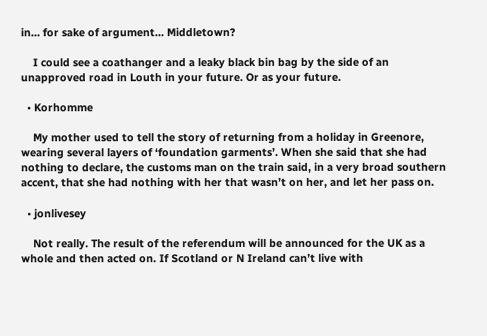in… for sake of argument… Middletown?

    I could see a coathanger and a leaky black bin bag by the side of an unapproved road in Louth in your future. Or as your future.

  • Korhomme

    My mother used to tell the story of returning from a holiday in Greenore, wearing several layers of ‘foundation garments’. When she said that she had nothing to declare, the customs man on the train said, in a very broad southern accent, that she had nothing with her that wasn’t on her, and let her pass on.

  • jonlivesey

    Not really. The result of the referendum will be announced for the UK as a whole and then acted on. If Scotland or N Ireland can’t live with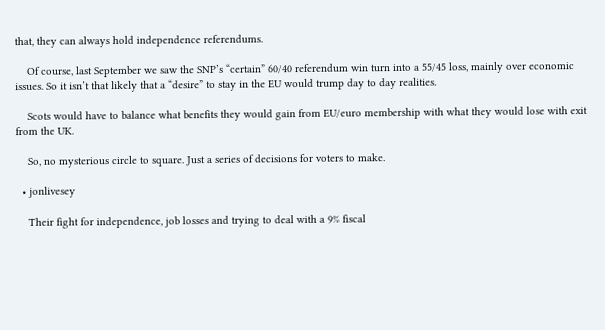that, they can always hold independence referendums.

    Of course, last September we saw the SNP’s “certain” 60/40 referendum win turn into a 55/45 loss, mainly over economic issues. So it isn’t that likely that a “desire” to stay in the EU would trump day to day realities.

    Scots would have to balance what benefits they would gain from EU/euro membership with what they would lose with exit from the UK.

    So, no mysterious circle to square. Just a series of decisions for voters to make.

  • jonlivesey

    Their fight for independence, job losses and trying to deal with a 9% fiscal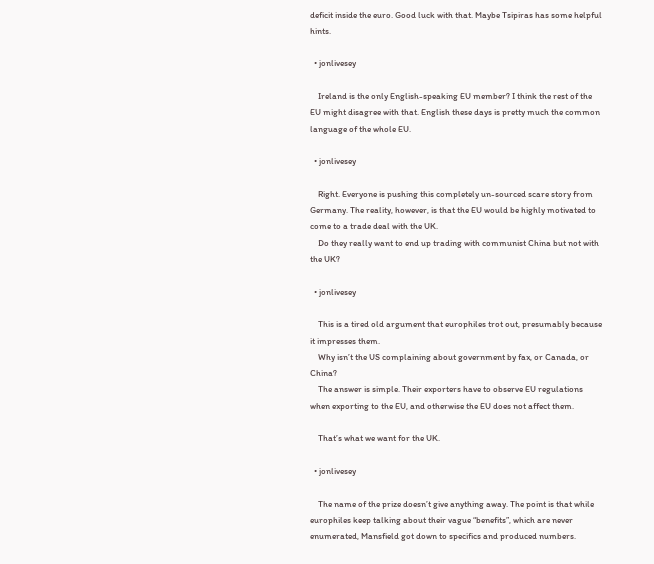deficit inside the euro. Good luck with that. Maybe Tsipiras has some helpful hints.

  • jonlivesey

    Ireland is the only English-speaking EU member? I think the rest of the EU might disagree with that. English these days is pretty much the common language of the whole EU.

  • jonlivesey

    Right. Everyone is pushing this completely un-sourced scare story from Germany. The reality, however, is that the EU would be highly motivated to come to a trade deal with the UK.
    Do they really want to end up trading with communist China but not with the UK?

  • jonlivesey

    This is a tired old argument that europhiles trot out, presumably because it impresses them.
    Why isn’t the US complaining about government by fax, or Canada, or China?
    The answer is simple. Their exporters have to observe EU regulations when exporting to the EU, and otherwise the EU does not affect them.

    That’s what we want for the UK.

  • jonlivesey

    The name of the prize doesn’t give anything away. The point is that while europhiles keep talking about their vague “benefits”, which are never enumerated, Mansfield got down to specifics and produced numbers.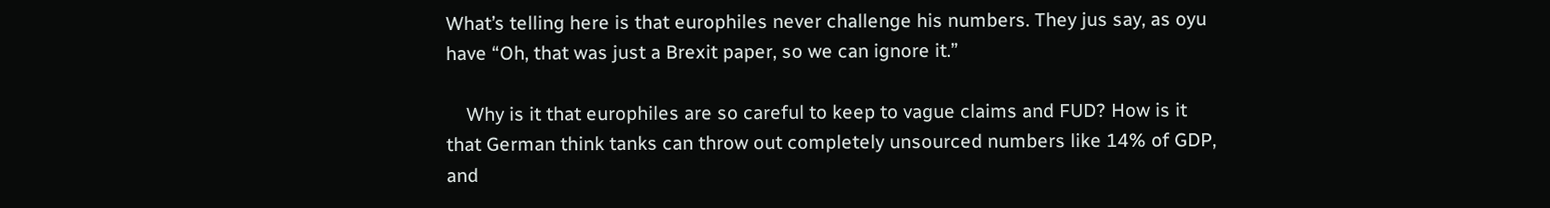What’s telling here is that europhiles never challenge his numbers. They jus say, as oyu have “Oh, that was just a Brexit paper, so we can ignore it.”

    Why is it that europhiles are so careful to keep to vague claims and FUD? How is it that German think tanks can throw out completely unsourced numbers like 14% of GDP, and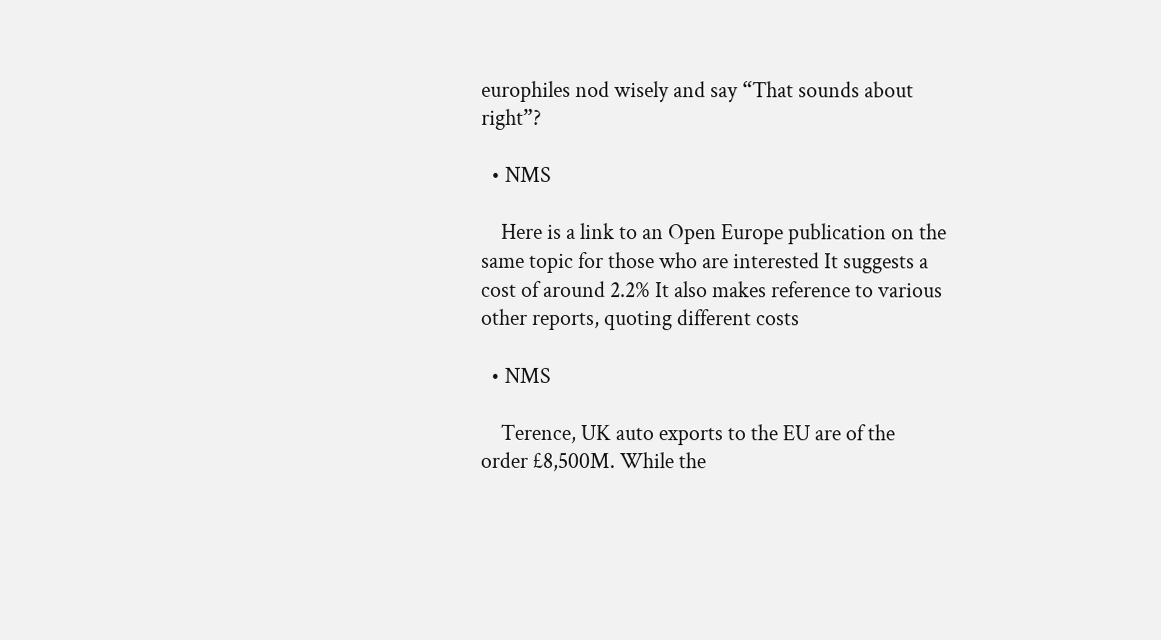europhiles nod wisely and say “That sounds about right”?

  • NMS

    Here is a link to an Open Europe publication on the same topic for those who are interested It suggests a cost of around 2.2% It also makes reference to various other reports, quoting different costs

  • NMS

    Terence, UK auto exports to the EU are of the order £8,500M. While the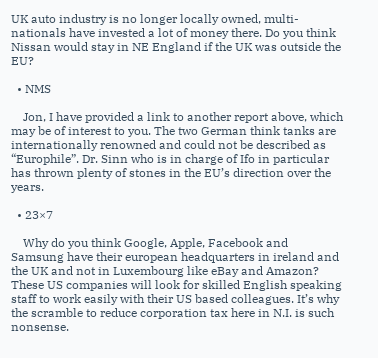UK auto industry is no longer locally owned, multi-nationals have invested a lot of money there. Do you think Nissan would stay in NE England if the UK was outside the EU?

  • NMS

    Jon, I have provided a link to another report above, which may be of interest to you. The two German think tanks are internationally renowned and could not be described as “Europhile”. Dr. Sinn who is in charge of Ifo in particular has thrown plenty of stones in the EU’s direction over the years.

  • 23×7

    Why do you think Google, Apple, Facebook and Samsung have their european headquarters in ireland and the UK and not in Luxembourg like eBay and Amazon? These US companies will look for skilled English speaking staff to work easily with their US based colleagues. It’s why the scramble to reduce corporation tax here in N.I. is such nonsense.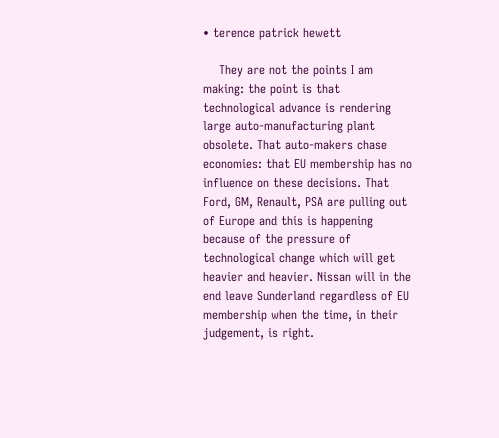• terence patrick hewett

    They are not the points I am making: the point is that technological advance is rendering large auto-manufacturing plant obsolete. That auto-makers chase economies: that EU membership has no influence on these decisions. That Ford, GM, Renault, PSA are pulling out of Europe and this is happening because of the pressure of technological change which will get heavier and heavier. Nissan will in the end leave Sunderland regardless of EU membership when the time, in their judgement, is right.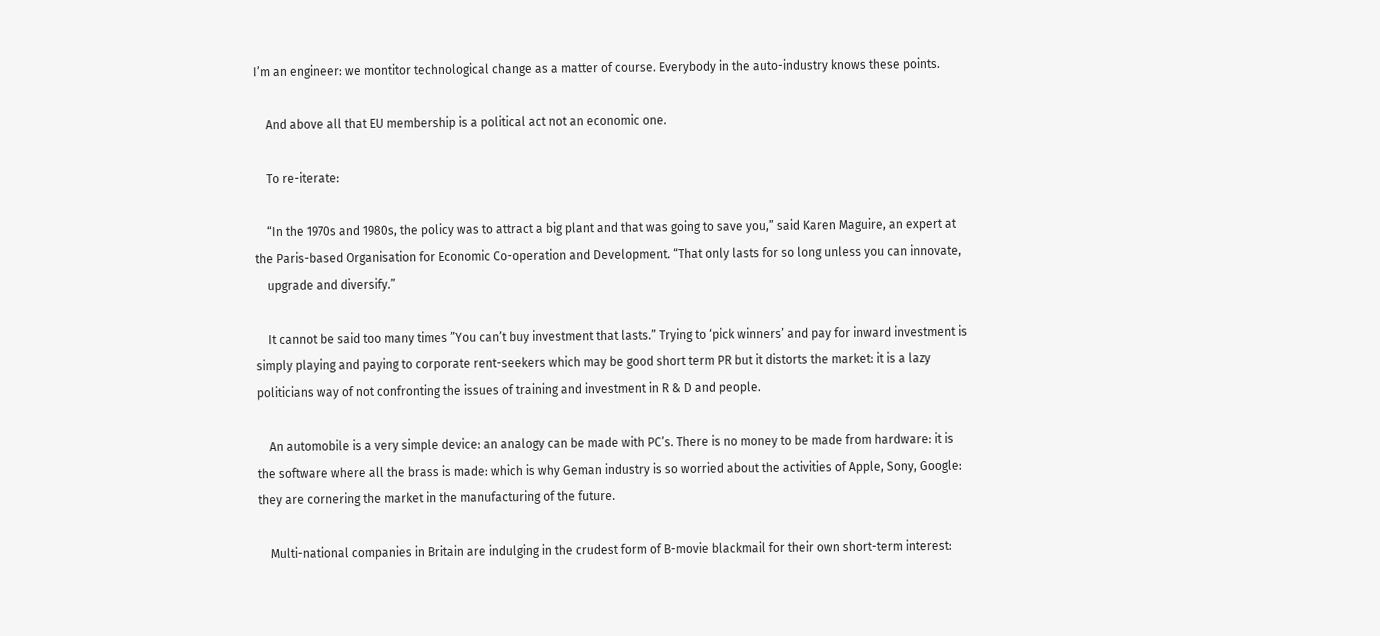I’m an engineer: we montitor technological change as a matter of course. Everybody in the auto-industry knows these points.

    And above all that EU membership is a political act not an economic one.

    To re-iterate:

    “In the 1970s and 1980s, the policy was to attract a big plant and that was going to save you,” said Karen Maguire, an expert at the Paris-based Organisation for Economic Co-operation and Development. “That only lasts for so long unless you can innovate,
    upgrade and diversify.”

    It cannot be said too many times ”You can’t buy investment that lasts.” Trying to ‘pick winners’ and pay for inward investment is simply playing and paying to corporate rent-seekers which may be good short term PR but it distorts the market: it is a lazy politicians way of not confronting the issues of training and investment in R & D and people.

    An automobile is a very simple device: an analogy can be made with PC’s. There is no money to be made from hardware: it is the software where all the brass is made: which is why Geman industry is so worried about the activities of Apple, Sony, Google: they are cornering the market in the manufacturing of the future.

    Multi-national companies in Britain are indulging in the crudest form of B-movie blackmail for their own short-term interest: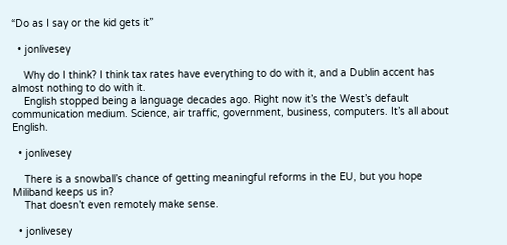“Do as I say or the kid gets it”

  • jonlivesey

    Why do I think? I think tax rates have everything to do with it, and a Dublin accent has almost nothing to do with it.
    English stopped being a language decades ago. Right now it’s the West’s default communication medium. Science, air traffic, government, business, computers. It’s all about English.

  • jonlivesey

    There is a snowball’s chance of getting meaningful reforms in the EU, but you hope Miliband keeps us in?
    That doesn’t even remotely make sense.

  • jonlivesey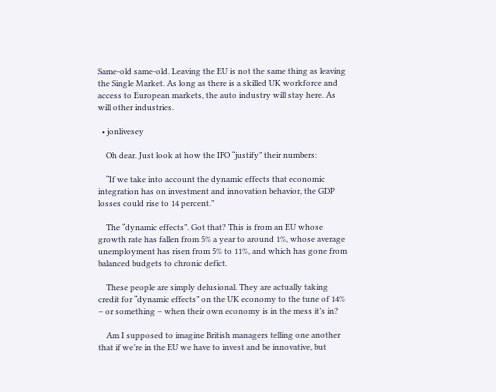Same-old same-old. Leaving the EU is not the same thing as leaving the Single Market. As long as there is a skilled UK workforce and access to European markets, the auto industry will stay here. As will other industries.

  • jonlivesey

    Oh dear. Just look at how the IFO “justify” their numbers:

    “If we take into account the dynamic effects that economic integration has on investment and innovation behavior, the GDP losses could rise to 14 percent.”

    The “dynamic effects”. Got that? This is from an EU whose growth rate has fallen from 5% a year to around 1%, whose average unemployment has risen from 5% to 11%, and which has gone from balanced budgets to chronic defict.

    These people are simply delusional. They are actually taking credit for “dynamic effects” on the UK economy to the tune of 14% – or something – when their own economy is in the mess it’s in?

    Am I supposed to imagine British managers telling one another that if we’re in the EU we have to invest and be innovative, but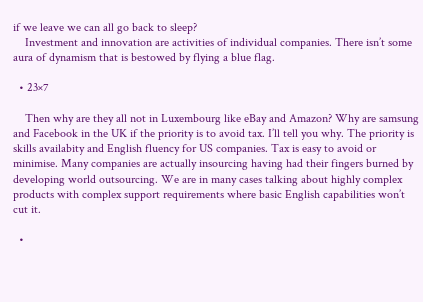if we leave we can all go back to sleep?
    Investment and innovation are activities of individual companies. There isn’t some aura of dynamism that is bestowed by flying a blue flag.

  • 23×7

    Then why are they all not in Luxembourg like eBay and Amazon? Why are samsung and Facebook in the UK if the priority is to avoid tax. I’ll tell you why. The priority is skills availabity and English fluency for US companies. Tax is easy to avoid or minimise. Many companies are actually insourcing having had their fingers burned by developing world outsourcing. We are in many cases talking about highly complex products with complex support requirements where basic English capabilities won’t cut it.

  •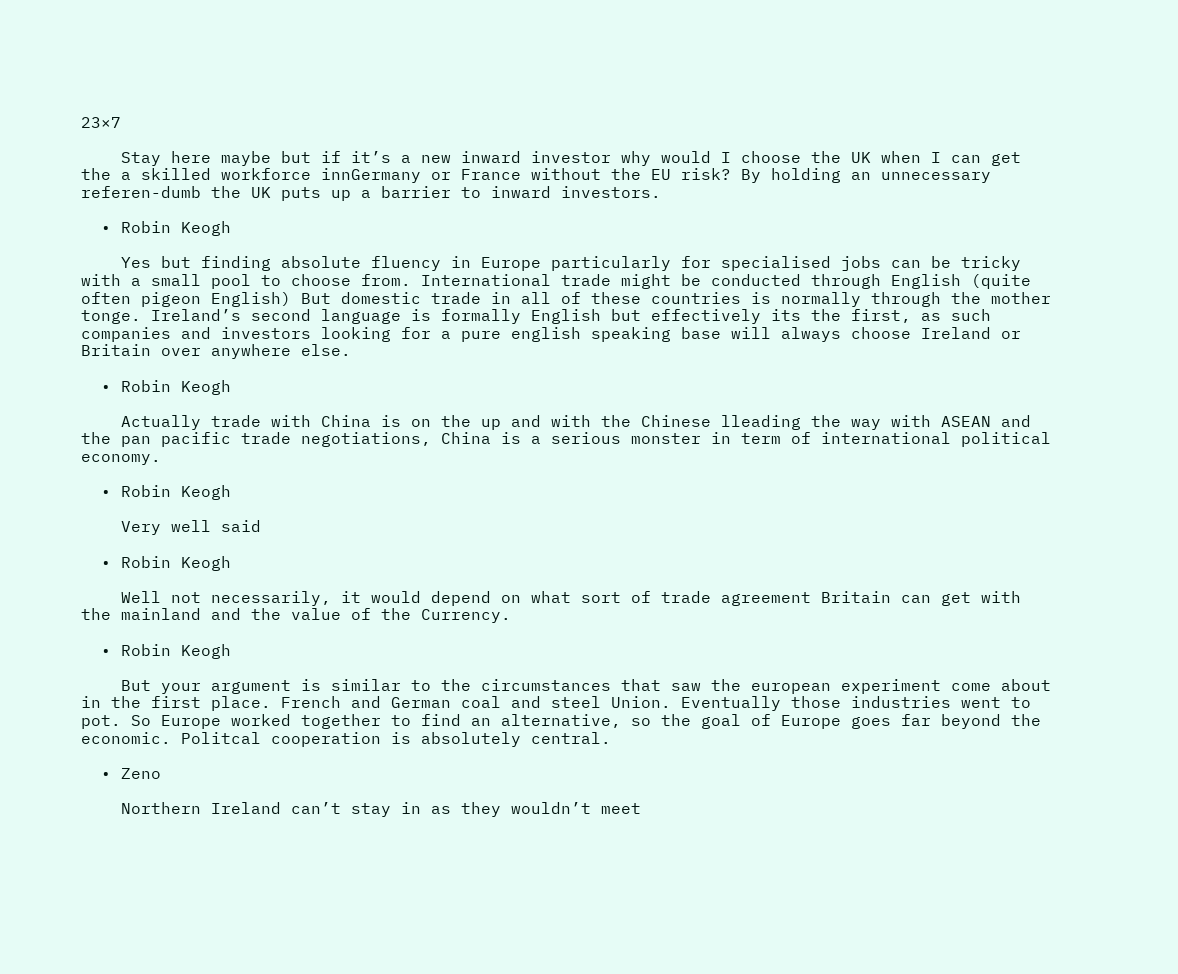23×7

    Stay here maybe but if it’s a new inward investor why would I choose the UK when I can get the a skilled workforce innGermany or France without the EU risk? By holding an unnecessary referen-dumb the UK puts up a barrier to inward investors.

  • Robin Keogh

    Yes but finding absolute fluency in Europe particularly for specialised jobs can be tricky with a small pool to choose from. International trade might be conducted through English (quite often pigeon English) But domestic trade in all of these countries is normally through the mother tonge. Ireland’s second language is formally English but effectively its the first, as such companies and investors looking for a pure english speaking base will always choose Ireland or Britain over anywhere else.

  • Robin Keogh

    Actually trade with China is on the up and with the Chinese lleading the way with ASEAN and the pan pacific trade negotiations, China is a serious monster in term of international political economy.

  • Robin Keogh

    Very well said

  • Robin Keogh

    Well not necessarily, it would depend on what sort of trade agreement Britain can get with the mainland and the value of the Currency.

  • Robin Keogh

    But your argument is similar to the circumstances that saw the european experiment come about in the first place. French and German coal and steel Union. Eventually those industries went to pot. So Europe worked together to find an alternative, so the goal of Europe goes far beyond the economic. Politcal cooperation is absolutely central.

  • Zeno

    Northern Ireland can’t stay in as they wouldn’t meet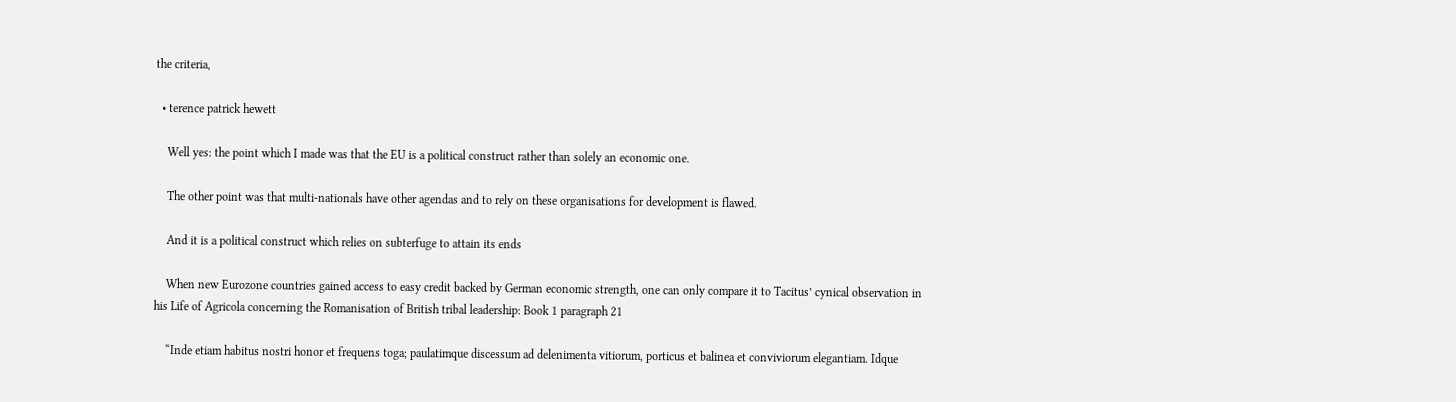the criteria,

  • terence patrick hewett

    Well yes: the point which I made was that the EU is a political construct rather than solely an economic one.

    The other point was that multi-nationals have other agendas and to rely on these organisations for development is flawed.

    And it is a political construct which relies on subterfuge to attain its ends

    When new Eurozone countries gained access to easy credit backed by German economic strength, one can only compare it to Tacitus’ cynical observation in his Life of Agricola concerning the Romanisation of British tribal leadership: Book 1 paragraph 21

    “Inde etiam habitus nostri honor et frequens toga; paulatimque discessum ad delenimenta vitiorum, porticus et balinea et conviviorum elegantiam. Idque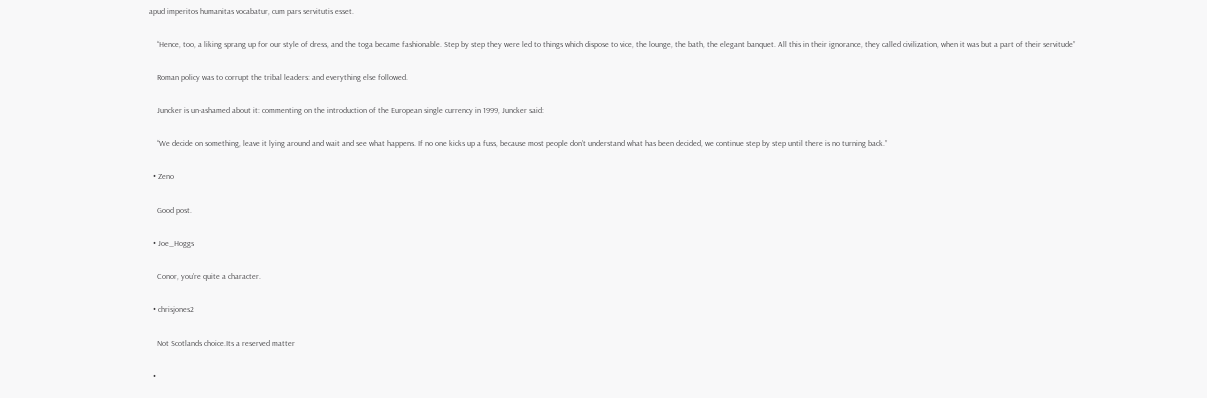apud imperitos humanitas vocabatur, cum pars servitutis esset.

    “Hence, too, a liking sprang up for our style of dress, and the toga became fashionable. Step by step they were led to things which dispose to vice, the lounge, the bath, the elegant banquet. All this in their ignorance, they called civilization, when it was but a part of their servitude”

    Roman policy was to corrupt the tribal leaders: and everything else followed.

    Juncker is un-ashamed about it: commenting on the introduction of the European single currency in 1999, Juncker said:

    “We decide on something, leave it lying around and wait and see what happens. If no one kicks up a fuss, because most people don’t understand what has been decided, we continue step by step until there is no turning back.”

  • Zeno

    Good post.

  • Joe_Hoggs

    Conor, you’re quite a character.

  • chrisjones2

    Not Scotlands choice.Its a reserved matter

  •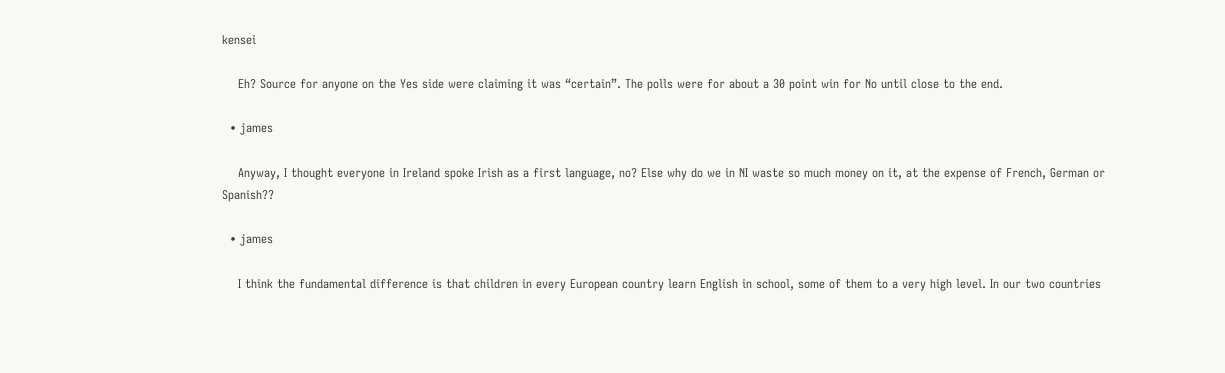kensei

    Eh? Source for anyone on the Yes side were claiming it was “certain”. The polls were for about a 30 point win for No until close to the end.

  • james

    Anyway, I thought everyone in Ireland spoke Irish as a first language, no? Else why do we in NI waste so much money on it, at the expense of French, German or Spanish??

  • james

    I think the fundamental difference is that children in every European country learn English in school, some of them to a very high level. In our two countries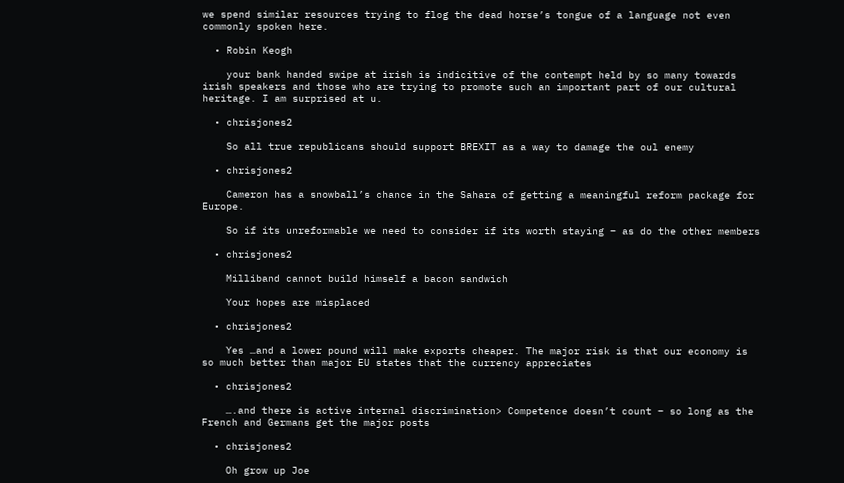we spend similar resources trying to flog the dead horse’s tongue of a language not even commonly spoken here.

  • Robin Keogh

    your bank handed swipe at irish is indicitive of the contempt held by so many towards irish speakers and those who are trying to promote such an important part of our cultural heritage. I am surprised at u.

  • chrisjones2

    So all true republicans should support BREXIT as a way to damage the oul enemy

  • chrisjones2

    Cameron has a snowball’s chance in the Sahara of getting a meaningful reform package for Europe.

    So if its unreformable we need to consider if its worth staying – as do the other members

  • chrisjones2

    Milliband cannot build himself a bacon sandwich

    Your hopes are misplaced

  • chrisjones2

    Yes …and a lower pound will make exports cheaper. The major risk is that our economy is so much better than major EU states that the currency appreciates

  • chrisjones2

    ….and there is active internal discrimination> Competence doesn’t count – so long as the French and Germans get the major posts

  • chrisjones2

    Oh grow up Joe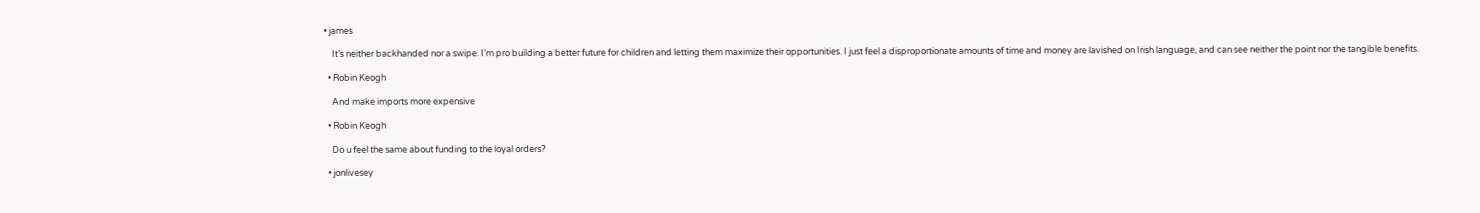• james

    It’s neither backhanded nor a swipe. I’m pro building a better future for children and letting them maximize their opportunities. I just feel a disproportionate amounts of time and money are lavished on Irish language, and can see neither the point nor the tangible benefits.

  • Robin Keogh

    And make imports more expensive

  • Robin Keogh

    Do u feel the same about funding to the loyal orders?

  • jonlivesey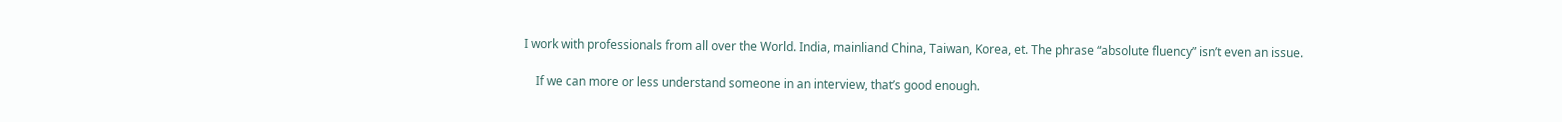I work with professionals from all over the World. India, mainliand China, Taiwan, Korea, et. The phrase “absolute fluency” isn’t even an issue.

    If we can more or less understand someone in an interview, that’s good enough.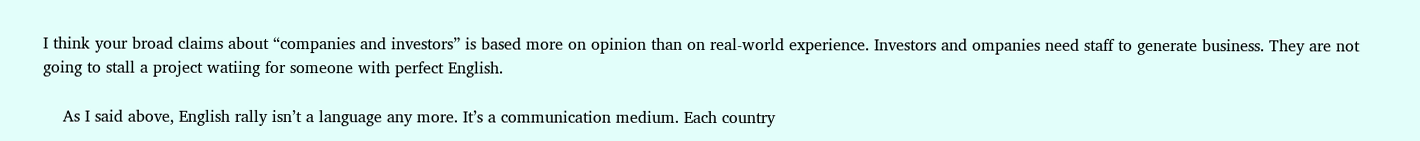I think your broad claims about “companies and investors” is based more on opinion than on real-world experience. Investors and ompanies need staff to generate business. They are not going to stall a project watiing for someone with perfect English.

    As I said above, English rally isn’t a language any more. It’s a communication medium. Each country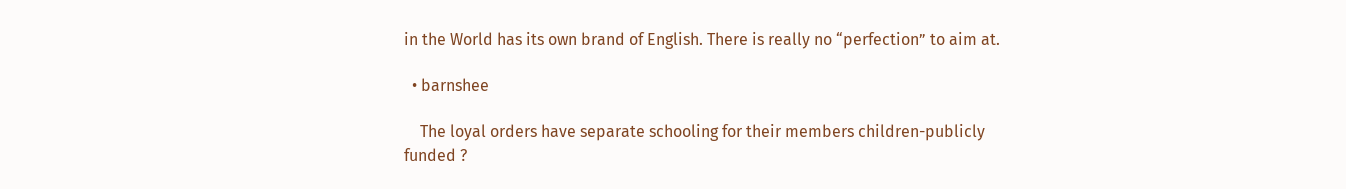in the World has its own brand of English. There is really no “perfection” to aim at.

  • barnshee

    The loyal orders have separate schooling for their members children-publicly funded ?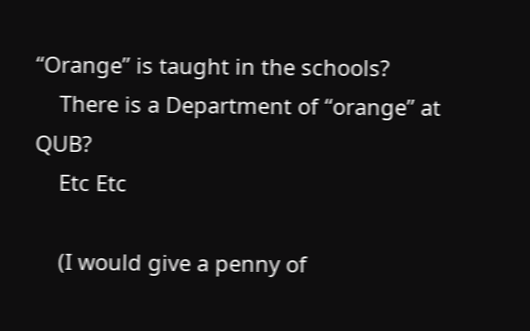“Orange” is taught in the schools?
    There is a Department of “orange” at QUB?
    Etc Etc

    (I would give a penny of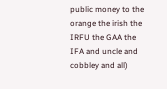public money to the orange the irish the IRFU the GAA the IFA and uncle and cobbley and all)